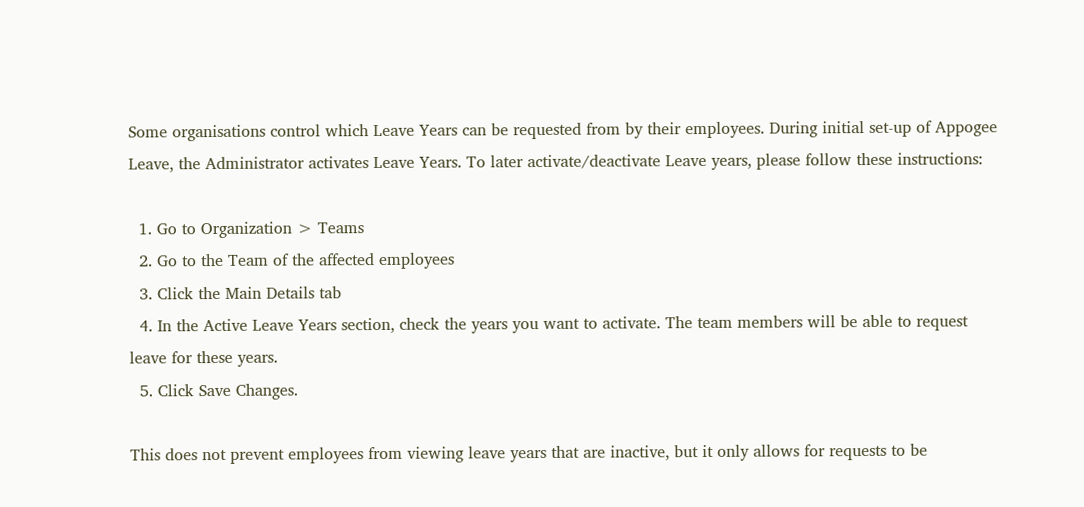Some organisations control which Leave Years can be requested from by their employees. During initial set-up of Appogee Leave, the Administrator activates Leave Years. To later activate/deactivate Leave years, please follow these instructions:

  1. Go to Organization > Teams
  2. Go to the Team of the affected employees
  3. Click the Main Details tab
  4. In the Active Leave Years section, check the years you want to activate. The team members will be able to request leave for these years.
  5. Click Save Changes.

This does not prevent employees from viewing leave years that are inactive, but it only allows for requests to be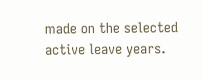made on the selected active leave years.